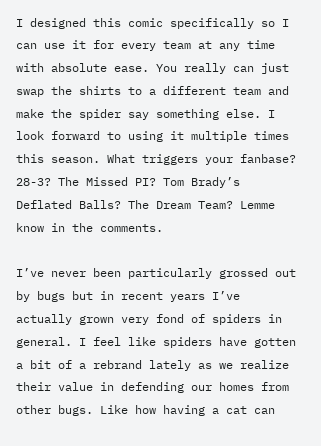I designed this comic specifically so I can use it for every team at any time with absolute ease. You really can just swap the shirts to a different team and make the spider say something else. I look forward to using it multiple times this season. What triggers your fanbase? 28-3? The Missed PI? Tom Brady’s Deflated Balls? The Dream Team? Lemme know in the comments.

I’ve never been particularly grossed out by bugs but in recent years I’ve actually grown very fond of spiders in general. I feel like spiders have gotten a bit of a rebrand lately as we realize their value in defending our homes from other bugs. Like how having a cat can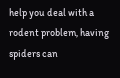help you deal with a rodent problem, having spiders can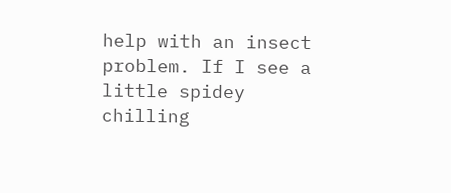help with an insect problem. If I see a little spidey chilling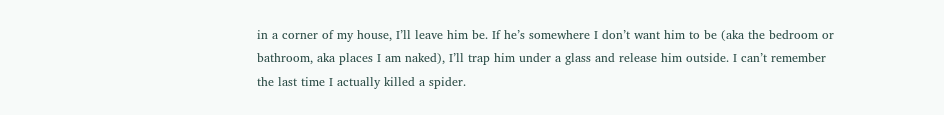in a corner of my house, I’ll leave him be. If he’s somewhere I don’t want him to be (aka the bedroom or bathroom, aka places I am naked), I’ll trap him under a glass and release him outside. I can’t remember the last time I actually killed a spider.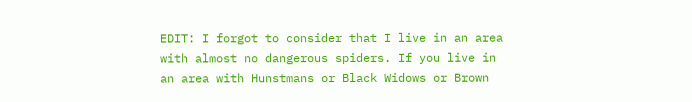EDIT: I forgot to consider that I live in an area with almost no dangerous spiders. If you live in an area with Hunstmans or Black Widows or Brown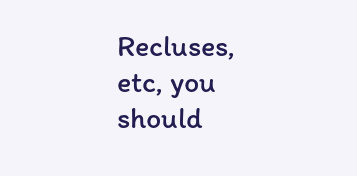Recluses, etc, you should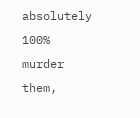absolutely 100% murder them,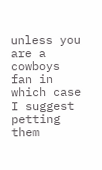unless you are a cowboys fan in which case I suggest petting them